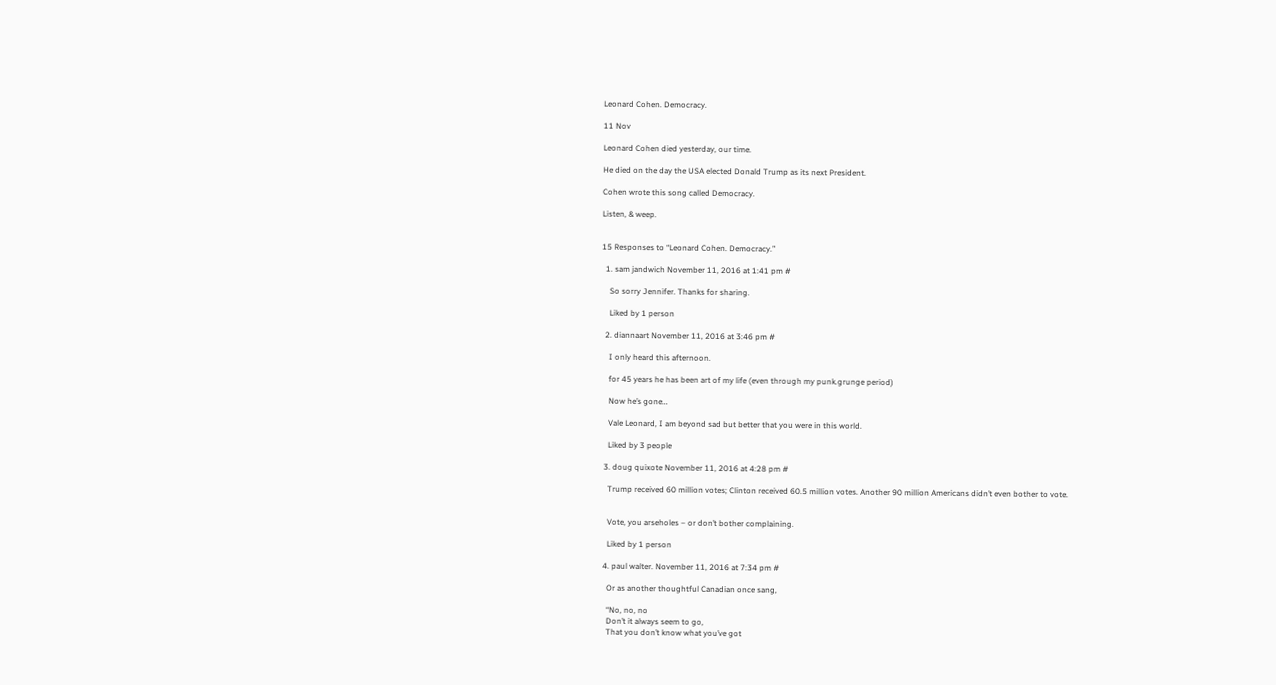Leonard Cohen. Democracy.

11 Nov

Leonard Cohen died yesterday, our time.

He died on the day the USA elected Donald Trump as its next President.

Cohen wrote this song called Democracy.

Listen, & weep.


15 Responses to “Leonard Cohen. Democracy.”

  1. sam jandwich November 11, 2016 at 1:41 pm #

    So sorry Jennifer. Thanks for sharing.

    Liked by 1 person

  2. diannaart November 11, 2016 at 3:46 pm #

    I only heard this afternoon.

    for 45 years he has been art of my life (even through my punk.grunge period)

    Now he’s gone…

    Vale Leonard, I am beyond sad but better that you were in this world.

    Liked by 3 people

  3. doug quixote November 11, 2016 at 4:28 pm #

    Trump received 60 million votes; Clinton received 60.5 million votes. Another 90 million Americans didn’t even bother to vote.


    Vote, you arseholes – or don’t bother complaining.

    Liked by 1 person

  4. paul walter. November 11, 2016 at 7:34 pm #

    Or as another thoughtful Canadian once sang,

    “No, no, no
    Don’t it always seem to go,
    That you don’t know what you’ve got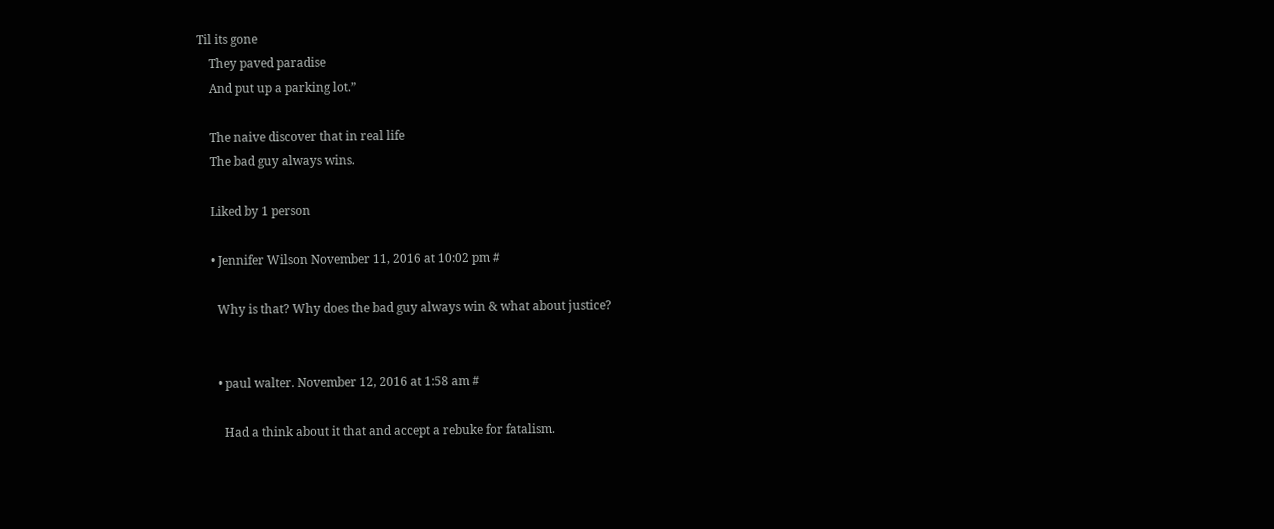Til its gone
    They paved paradise
    And put up a parking lot.”

    The naive discover that in real life
    The bad guy always wins.

    Liked by 1 person

    • Jennifer Wilson November 11, 2016 at 10:02 pm #

      Why is that? Why does the bad guy always win & what about justice?


      • paul walter. November 12, 2016 at 1:58 am #

        Had a think about it that and accept a rebuke for fatalism.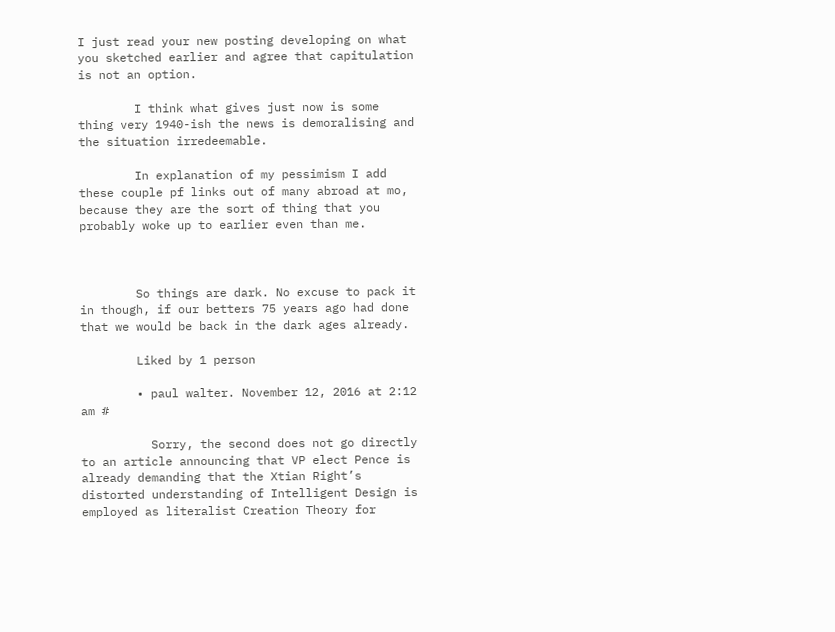I just read your new posting developing on what you sketched earlier and agree that capitulation is not an option.

        I think what gives just now is some thing very 1940-ish the news is demoralising and the situation irredeemable.

        In explanation of my pessimism I add these couple pf links out of many abroad at mo, because they are the sort of thing that you probably woke up to earlier even than me.



        So things are dark. No excuse to pack it in though, if our betters 75 years ago had done that we would be back in the dark ages already.

        Liked by 1 person

        • paul walter. November 12, 2016 at 2:12 am #

          Sorry, the second does not go directly to an article announcing that VP elect Pence is already demanding that the Xtian Right’s distorted understanding of Intelligent Design is employed as literalist Creation Theory for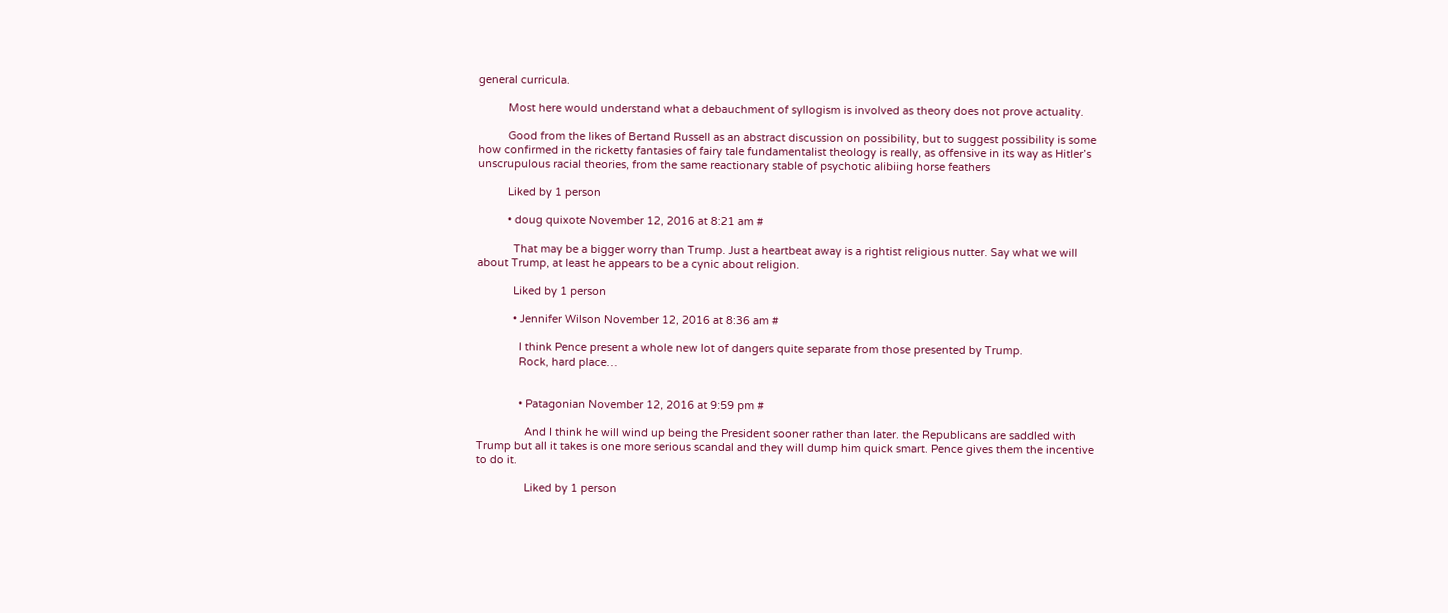general curricula.

          Most here would understand what a debauchment of syllogism is involved as theory does not prove actuality.

          Good from the likes of Bertand Russell as an abstract discussion on possibility, but to suggest possibility is some how confirmed in the ricketty fantasies of fairy tale fundamentalist theology is really, as offensive in its way as Hitler’s unscrupulous racial theories, from the same reactionary stable of psychotic alibiing horse feathers

          Liked by 1 person

          • doug quixote November 12, 2016 at 8:21 am #

            That may be a bigger worry than Trump. Just a heartbeat away is a rightist religious nutter. Say what we will about Trump, at least he appears to be a cynic about religion.

            Liked by 1 person

            • Jennifer Wilson November 12, 2016 at 8:36 am #

              I think Pence present a whole new lot of dangers quite separate from those presented by Trump.
              Rock, hard place…


              • Patagonian November 12, 2016 at 9:59 pm #

                And I think he will wind up being the President sooner rather than later. the Republicans are saddled with Trump but all it takes is one more serious scandal and they will dump him quick smart. Pence gives them the incentive to do it.

                Liked by 1 person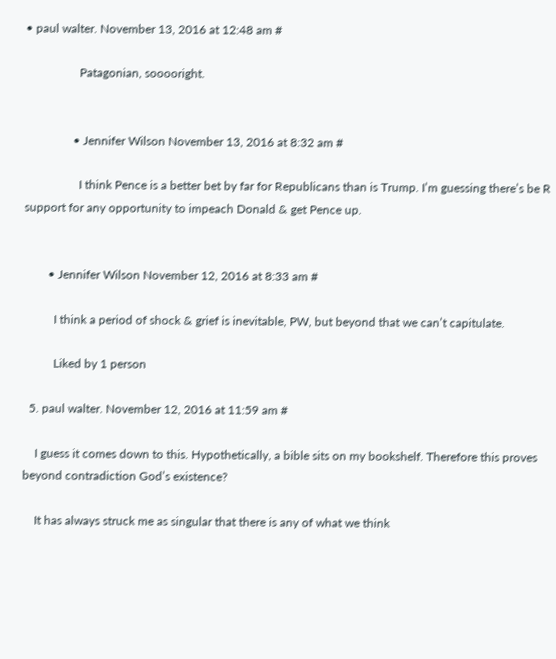• paul walter. November 13, 2016 at 12:48 am #

                  Patagonian, sooooright.


                • Jennifer Wilson November 13, 2016 at 8:32 am #

                  I think Pence is a better bet by far for Republicans than is Trump. I’m guessing there’s be R support for any opportunity to impeach Donald & get Pence up.


        • Jennifer Wilson November 12, 2016 at 8:33 am #

          I think a period of shock & grief is inevitable, PW, but beyond that we can’t capitulate.

          Liked by 1 person

  5. paul walter. November 12, 2016 at 11:59 am #

    I guess it comes down to this. Hypothetically, a bible sits on my bookshelf. Therefore this proves beyond contradiction God’s existence?

    It has always struck me as singular that there is any of what we think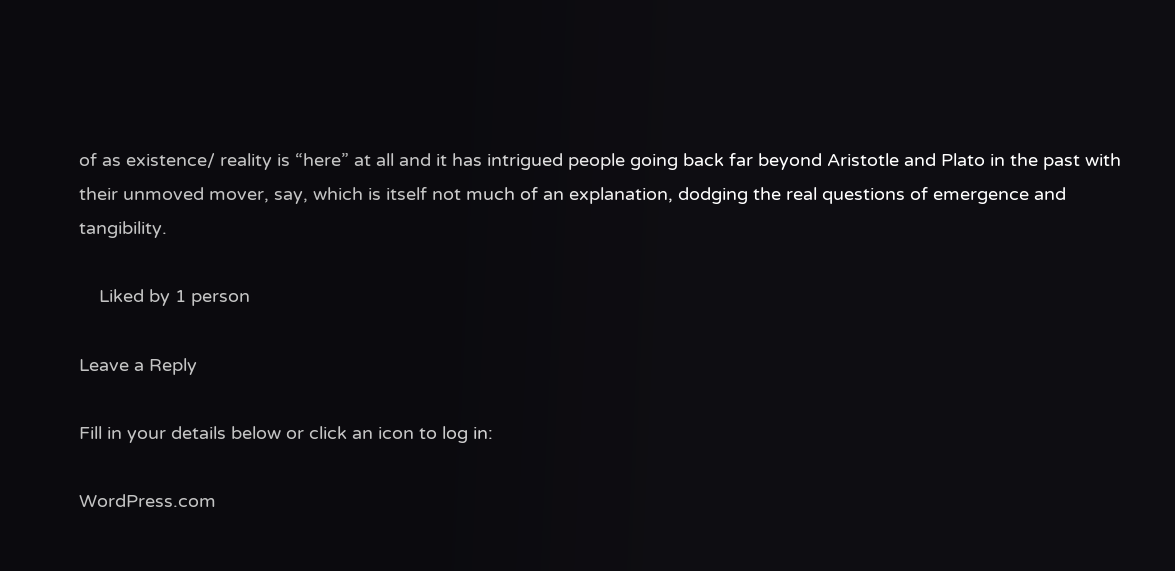of as existence/ reality is “here” at all and it has intrigued people going back far beyond Aristotle and Plato in the past with their unmoved mover, say, which is itself not much of an explanation, dodging the real questions of emergence and tangibility.

    Liked by 1 person

Leave a Reply

Fill in your details below or click an icon to log in:

WordPress.com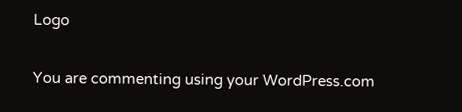Logo

You are commenting using your WordPress.com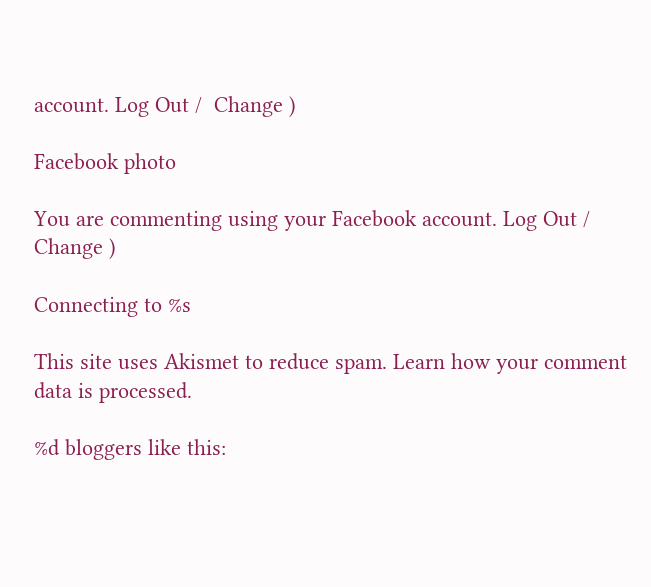account. Log Out /  Change )

Facebook photo

You are commenting using your Facebook account. Log Out /  Change )

Connecting to %s

This site uses Akismet to reduce spam. Learn how your comment data is processed.

%d bloggers like this: